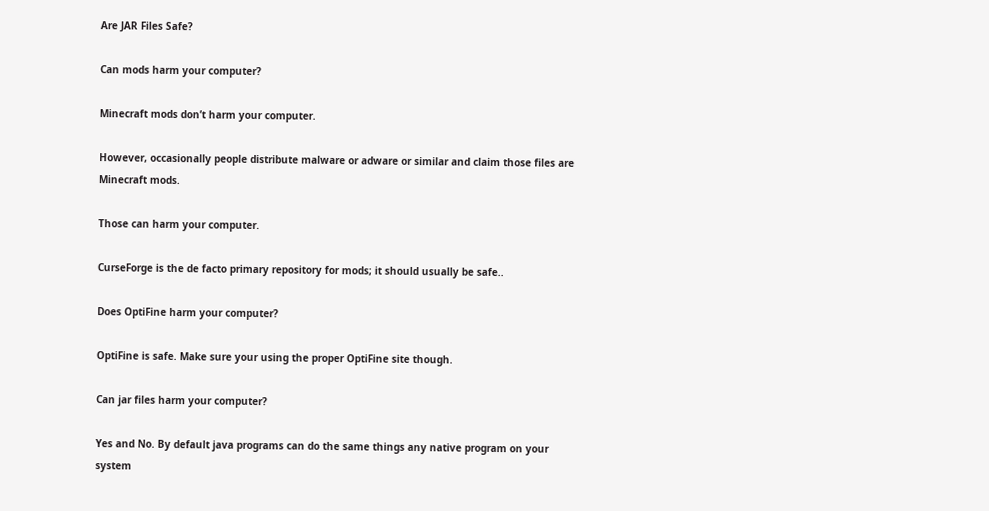Are JAR Files Safe?

Can mods harm your computer?

Minecraft mods don’t harm your computer.

However, occasionally people distribute malware or adware or similar and claim those files are Minecraft mods.

Those can harm your computer.

CurseForge is the de facto primary repository for mods; it should usually be safe..

Does OptiFine harm your computer?

OptiFine is safe. Make sure your using the proper OptiFine site though.

Can jar files harm your computer?

Yes and No. By default java programs can do the same things any native program on your system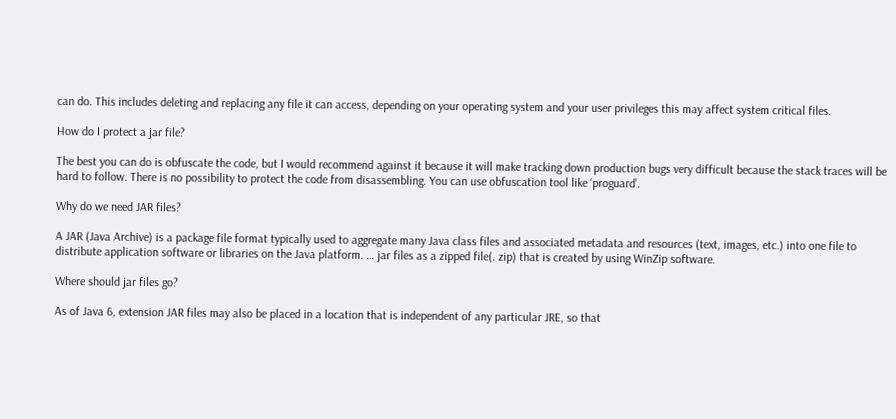can do. This includes deleting and replacing any file it can access, depending on your operating system and your user privileges this may affect system critical files.

How do I protect a jar file?

The best you can do is obfuscate the code, but I would recommend against it because it will make tracking down production bugs very difficult because the stack traces will be hard to follow. There is no possibility to protect the code from disassembling. You can use obfuscation tool like ‘proguard’.

Why do we need JAR files?

A JAR (Java Archive) is a package file format typically used to aggregate many Java class files and associated metadata and resources (text, images, etc.) into one file to distribute application software or libraries on the Java platform. … jar files as a zipped file(. zip) that is created by using WinZip software.

Where should jar files go?

As of Java 6, extension JAR files may also be placed in a location that is independent of any particular JRE, so that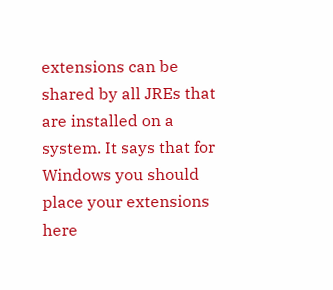extensions can be shared by all JREs that are installed on a system. It says that for Windows you should place your extensions here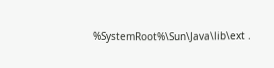%SystemRoot%\Sun\Java\lib\ext .